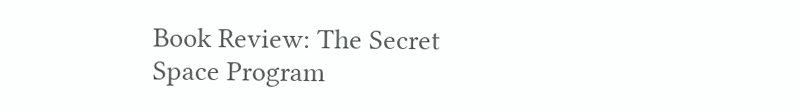Book Review: The Secret Space Program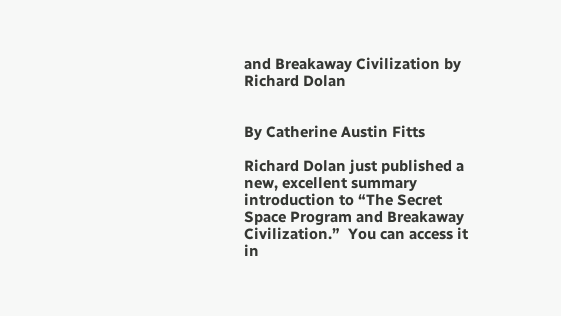and Breakaway Civilization by Richard Dolan


By Catherine Austin Fitts

Richard Dolan just published a new, excellent summary introduction to “The Secret Space Program and Breakaway Civilization.”  You can access it in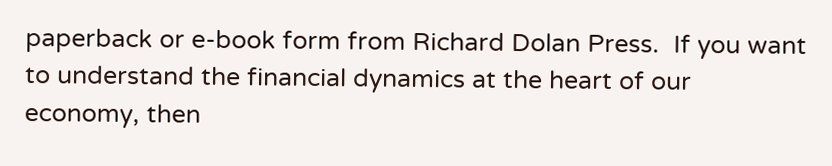paperback or e-book form from Richard Dolan Press.  If you want to understand the financial dynamics at the heart of our economy, then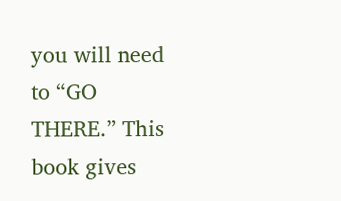you will need to “GO THERE.” This book gives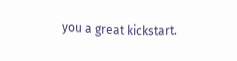you a great kickstart.